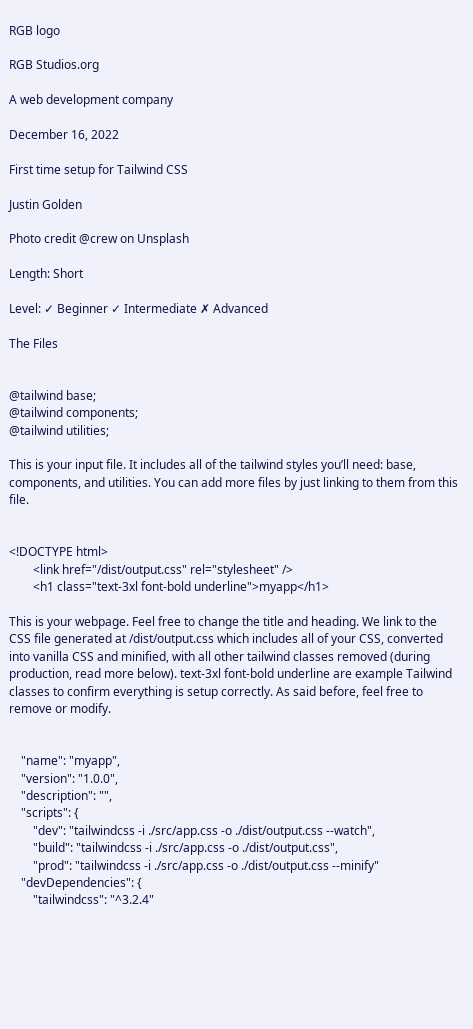RGB logo

RGB Studios.org

A web development company

December 16, 2022

First time setup for Tailwind CSS

Justin Golden

Photo credit @crew on Unsplash

Length: Short

Level: ✓ Beginner ✓ Intermediate ✗ Advanced

The Files


@tailwind base;
@tailwind components;
@tailwind utilities;

This is your input file. It includes all of the tailwind styles you’ll need: base, components, and utilities. You can add more files by just linking to them from this file.


<!DOCTYPE html>
        <link href="/dist/output.css" rel="stylesheet" />
        <h1 class="text-3xl font-bold underline">myapp</h1>

This is your webpage. Feel free to change the title and heading. We link to the CSS file generated at /dist/output.css which includes all of your CSS, converted into vanilla CSS and minified, with all other tailwind classes removed (during production, read more below). text-3xl font-bold underline are example Tailwind classes to confirm everything is setup correctly. As said before, feel free to remove or modify.


    "name": "myapp",
    "version": "1.0.0",
    "description": "",
    "scripts": {
        "dev": "tailwindcss -i ./src/app.css -o ./dist/output.css --watch",
        "build": "tailwindcss -i ./src/app.css -o ./dist/output.css",
        "prod": "tailwindcss -i ./src/app.css -o ./dist/output.css --minify"
    "devDependencies": {
        "tailwindcss": "^3.2.4"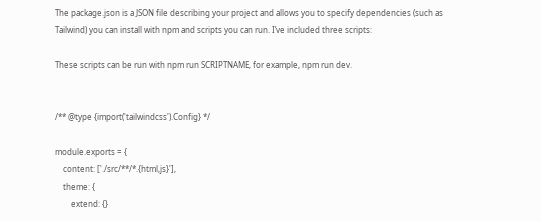The package.json is a JSON file describing your project and allows you to specify dependencies (such as Tailwind) you can install with npm and scripts you can run. I’ve included three scripts:

These scripts can be run with npm run SCRIPTNAME, for example, npm run dev.


/** @type {import('tailwindcss').Config} */

module.exports = {
    content: ['./src/**/*.{html,js}'],
    theme: {
        extend: {}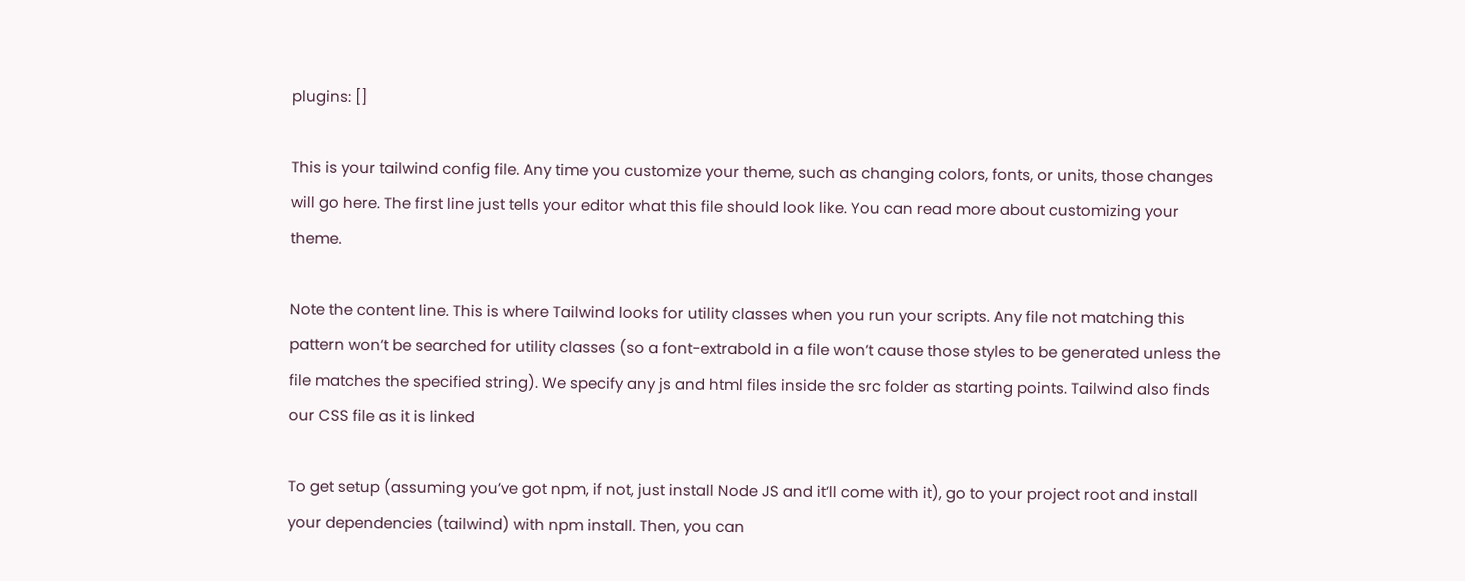plugins: []

This is your tailwind config file. Any time you customize your theme, such as changing colors, fonts, or units, those changes will go here. The first line just tells your editor what this file should look like. You can read more about customizing your theme.

Note the content line. This is where Tailwind looks for utility classes when you run your scripts. Any file not matching this pattern won’t be searched for utility classes (so a font-extrabold in a file won’t cause those styles to be generated unless the file matches the specified string). We specify any js and html files inside the src folder as starting points. Tailwind also finds our CSS file as it is linked

To get setup (assuming you’ve got npm, if not, just install Node JS and it’ll come with it), go to your project root and install your dependencies (tailwind) with npm install. Then, you can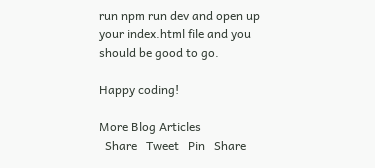run npm run dev and open up your index.html file and you should be good to go.

Happy coding!

More Blog Articles
  Share   Tweet   Pin   Share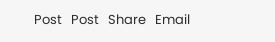Post   Post   Share   Email